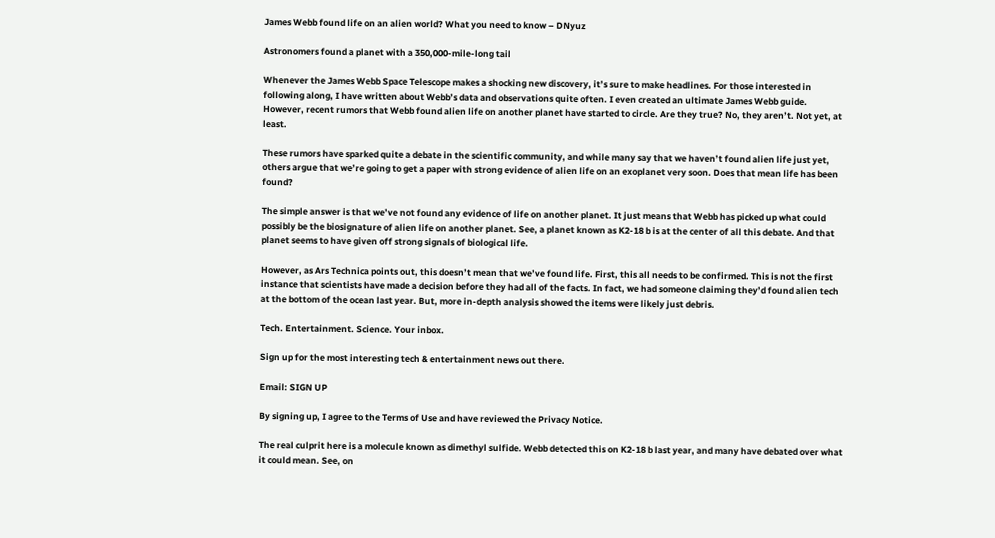James Webb found life on an alien world? What you need to know – DNyuz

Astronomers found a planet with a 350,000-mile-long tail

Whenever the James Webb Space Telescope makes a shocking new discovery, it’s sure to make headlines. For those interested in following along, I have written about Webb’s data and observations quite often. I even created an ultimate James Webb guide. However, recent rumors that Webb found alien life on another planet have started to circle. Are they true? No, they aren’t. Not yet, at least.

These rumors have sparked quite a debate in the scientific community, and while many say that we haven’t found alien life just yet, others argue that we’re going to get a paper with strong evidence of alien life on an exoplanet very soon. Does that mean life has been found?

The simple answer is that we’ve not found any evidence of life on another planet. It just means that Webb has picked up what could possibly be the biosignature of alien life on another planet. See, a planet known as K2-18 b is at the center of all this debate. And that planet seems to have given off strong signals of biological life.

However, as Ars Technica points out, this doesn’t mean that we’ve found life. First, this all needs to be confirmed. This is not the first instance that scientists have made a decision before they had all of the facts. In fact, we had someone claiming they’d found alien tech at the bottom of the ocean last year. But, more in-depth analysis showed the items were likely just debris.

Tech. Entertainment. Science. Your inbox.

Sign up for the most interesting tech & entertainment news out there.

Email: SIGN UP

By signing up, I agree to the Terms of Use and have reviewed the Privacy Notice.

The real culprit here is a molecule known as dimethyl sulfide. Webb detected this on K2-18 b last year, and many have debated over what it could mean. See, on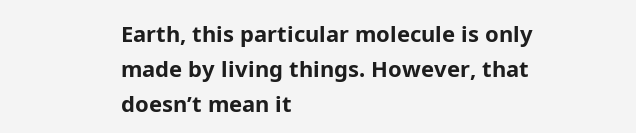Earth, this particular molecule is only made by living things. However, that doesn’t mean it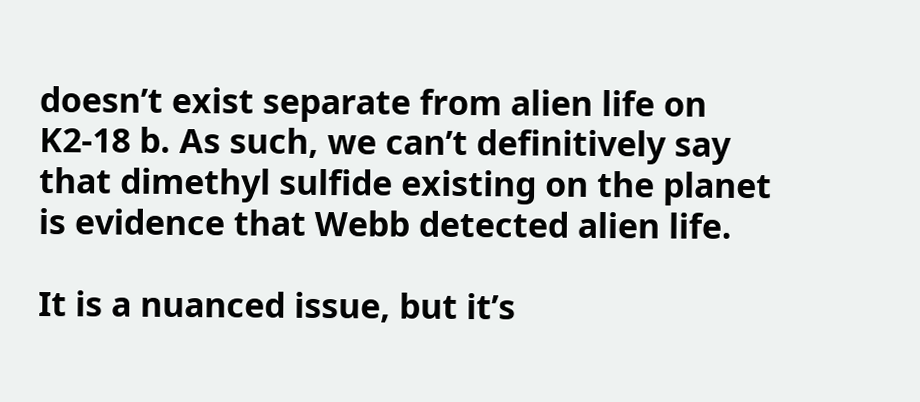doesn’t exist separate from alien life on K2-18 b. As such, we can’t definitively say that dimethyl sulfide existing on the planet is evidence that Webb detected alien life.

It is a nuanced issue, but it’s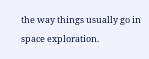the way things usually go in space exploration.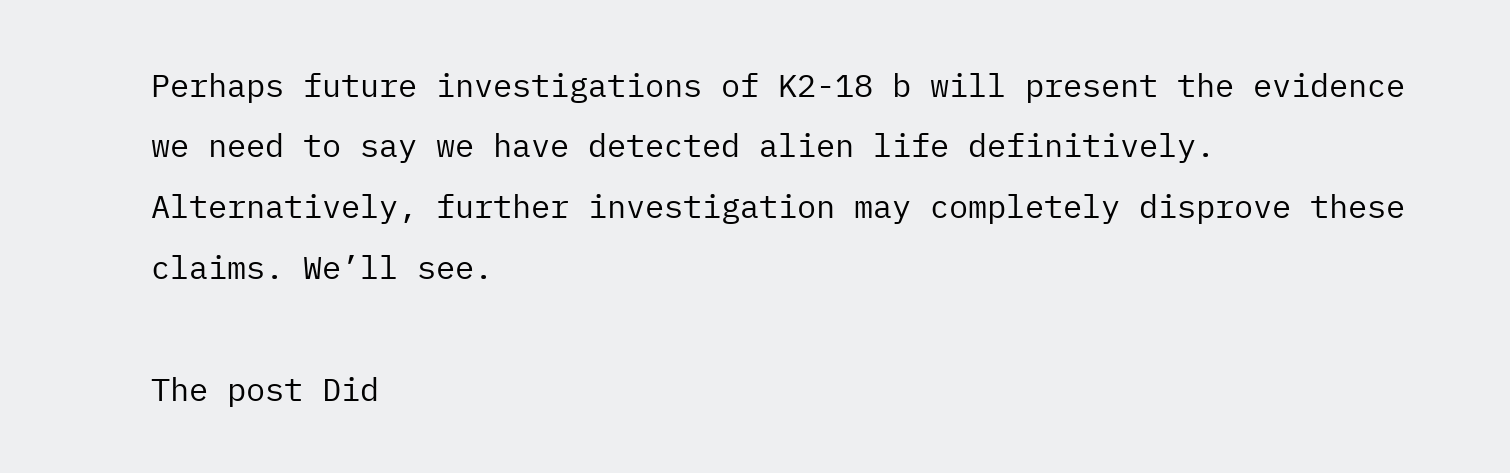Perhaps future investigations of K2-18 b will present the evidence we need to say we have detected alien life definitively. Alternatively, further investigation may completely disprove these claims. We’ll see.

The post Did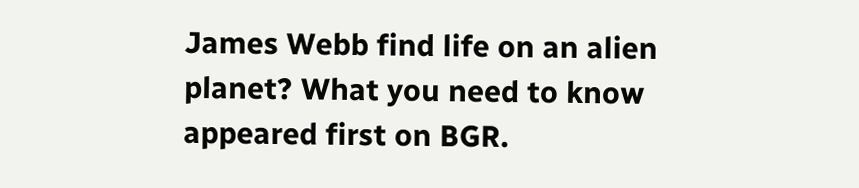James Webb find life on an alien planet? What you need to know appeared first on BGR.